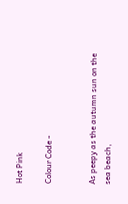Hot Pink

Colour Code -


As peepy as the autumn sun on the sea beach,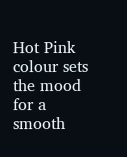Hot Pink colour sets the mood for a smooth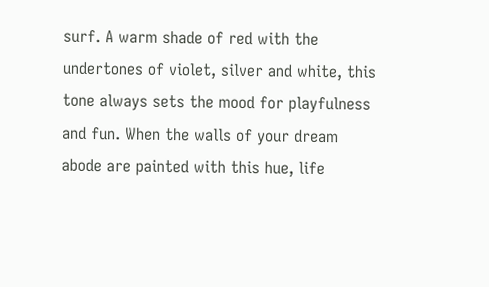surf. A warm shade of red with the undertones of violet, silver and white, this tone always sets the mood for playfulness and fun. When the walls of your dream abode are painted with this hue, life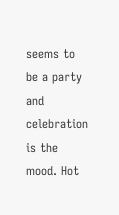seems to be a party and celebration is the mood. Hot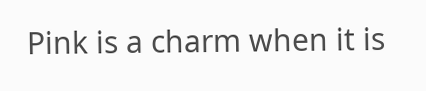Pink is a charm when it is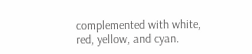complemented with white, red, yellow, and cyan.